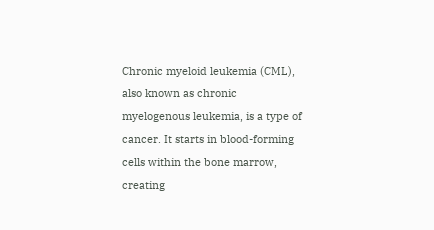Chronic myeloid leukemia (CML), also known as chronic myelogenous leukemia, is a type of cancer. It starts in blood-forming cells within the bone marrow, creating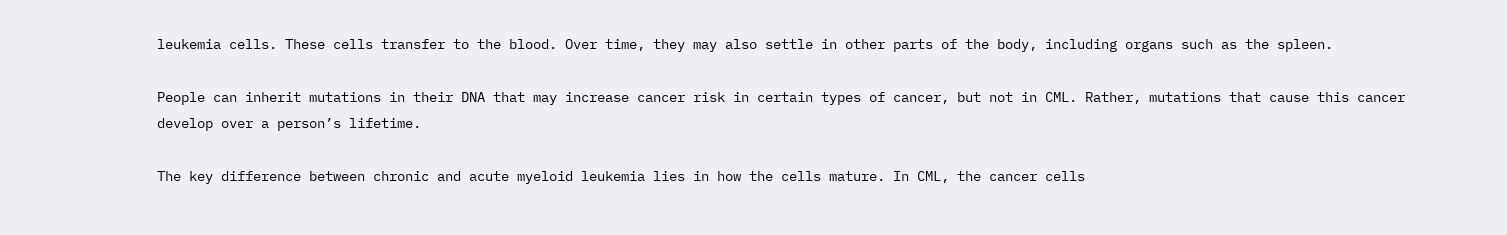leukemia cells. These cells transfer to the blood. Over time, they may also settle in other parts of the body, including organs such as the spleen.

People can inherit mutations in their DNA that may increase cancer risk in certain types of cancer, but not in CML. Rather, mutations that cause this cancer develop over a person’s lifetime.

The key difference between chronic and acute myeloid leukemia lies in how the cells mature. In CML, the cancer cells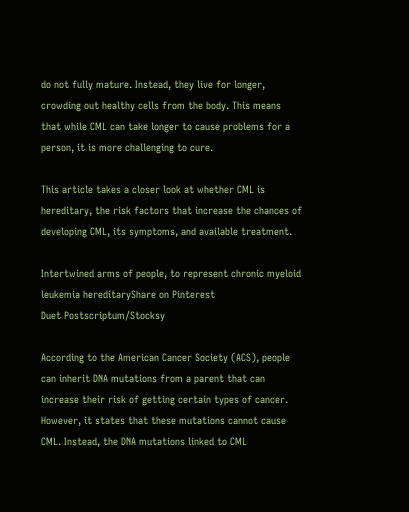do not fully mature. Instead, they live for longer, crowding out healthy cells from the body. This means that while CML can take longer to cause problems for a person, it is more challenging to cure.

This article takes a closer look at whether CML is hereditary, the risk factors that increase the chances of developing CML, its symptoms, and available treatment.

Intertwined arms of people, to represent chronic myeloid leukemia hereditaryShare on Pinterest
Duet Postscriptum/Stocksy

According to the American Cancer Society (ACS), people can inherit DNA mutations from a parent that can increase their risk of getting certain types of cancer. However, it states that these mutations cannot cause CML. Instead, the DNA mutations linked to CML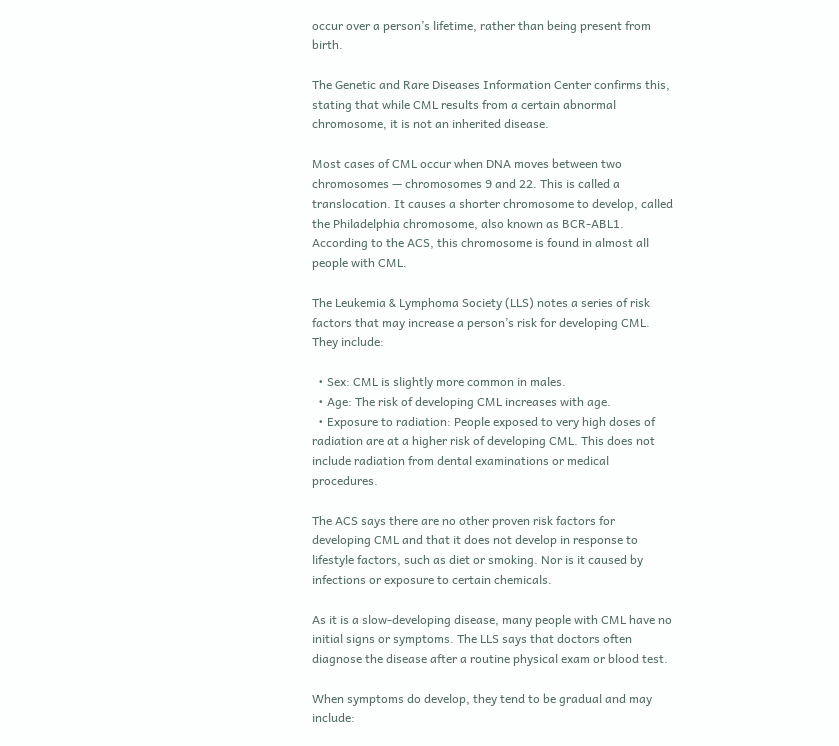occur over a person’s lifetime, rather than being present from birth.

The Genetic and Rare Diseases Information Center confirms this, stating that while CML results from a certain abnormal chromosome, it is not an inherited disease.

Most cases of CML occur when DNA moves between two chromosomes — chromosomes 9 and 22. This is called a translocation. It causes a shorter chromosome to develop, called the Philadelphia chromosome, also known as BCR-ABL1. According to the ACS, this chromosome is found in almost all people with CML.

The Leukemia & Lymphoma Society (LLS) notes a series of risk factors that may increase a person’s risk for developing CML. They include:

  • Sex: CML is slightly more common in males.
  • Age: The risk of developing CML increases with age.
  • Exposure to radiation: People exposed to very high doses of radiation are at a higher risk of developing CML. This does not include radiation from dental examinations or medical procedures.

The ACS says there are no other proven risk factors for developing CML and that it does not develop in response to lifestyle factors, such as diet or smoking. Nor is it caused by infections or exposure to certain chemicals.

As it is a slow-developing disease, many people with CML have no initial signs or symptoms. The LLS says that doctors often diagnose the disease after a routine physical exam or blood test.

When symptoms do develop, they tend to be gradual and may include: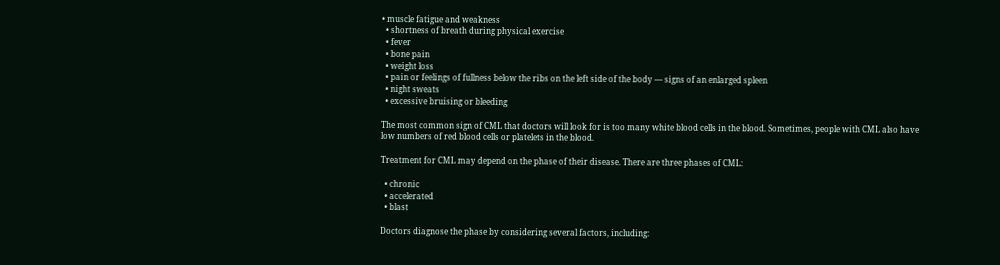• muscle fatigue and weakness
  • shortness of breath during physical exercise
  • fever
  • bone pain
  • weight loss
  • pain or feelings of fullness below the ribs on the left side of the body — signs of an enlarged spleen
  • night sweats
  • excessive bruising or bleeding

The most common sign of CML that doctors will look for is too many white blood cells in the blood. Sometimes, people with CML also have low numbers of red blood cells or platelets in the blood.

Treatment for CML may depend on the phase of their disease. There are three phases of CML:

  • chronic
  • accelerated
  • blast

Doctors diagnose the phase by considering several factors, including: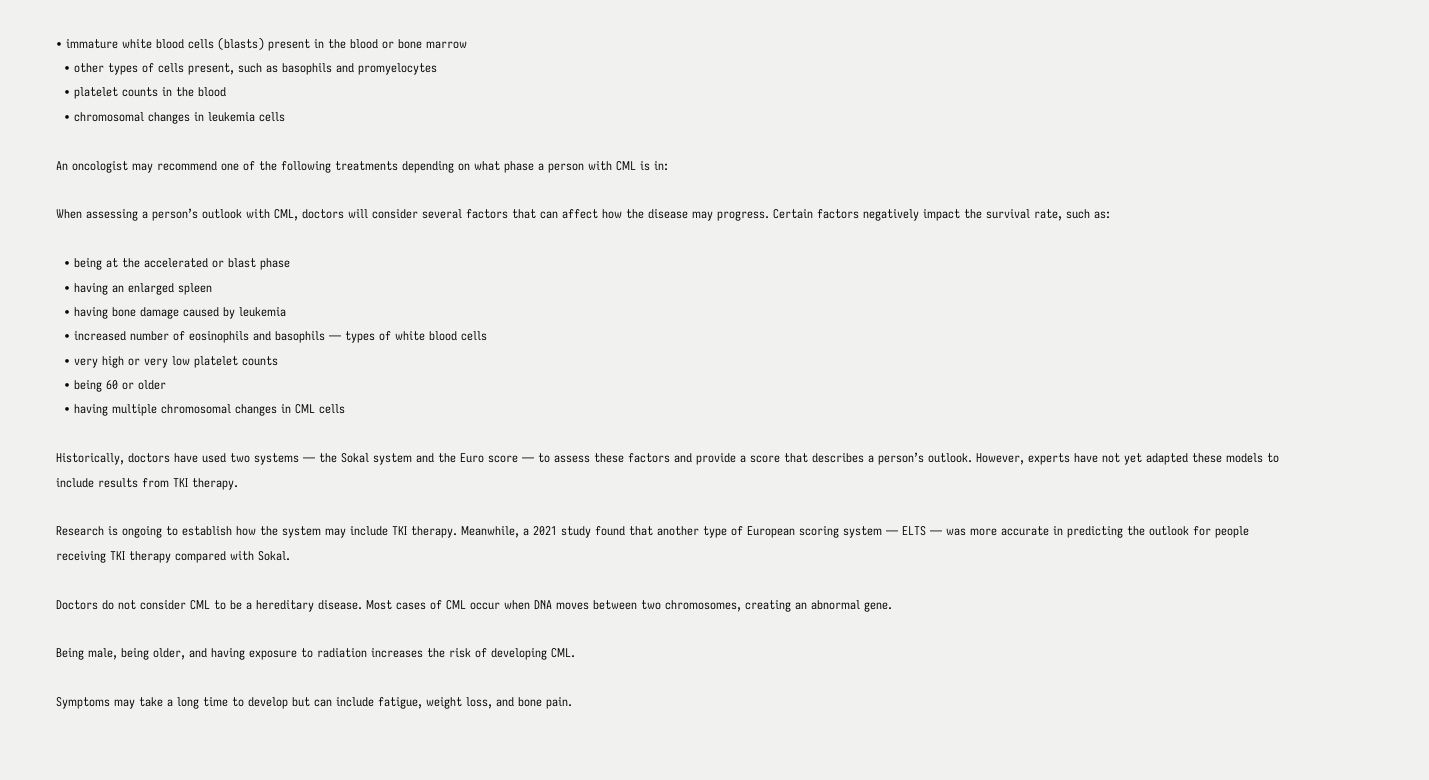• immature white blood cells (blasts) present in the blood or bone marrow
  • other types of cells present, such as basophils and promyelocytes
  • platelet counts in the blood
  • chromosomal changes in leukemia cells

An oncologist may recommend one of the following treatments depending on what phase a person with CML is in:

When assessing a person’s outlook with CML, doctors will consider several factors that can affect how the disease may progress. Certain factors negatively impact the survival rate, such as:

  • being at the accelerated or blast phase
  • having an enlarged spleen
  • having bone damage caused by leukemia
  • increased number of eosinophils and basophils — types of white blood cells
  • very high or very low platelet counts
  • being 60 or older
  • having multiple chromosomal changes in CML cells

Historically, doctors have used two systems — the Sokal system and the Euro score — to assess these factors and provide a score that describes a person’s outlook. However, experts have not yet adapted these models to include results from TKI therapy.

Research is ongoing to establish how the system may include TKI therapy. Meanwhile, a 2021 study found that another type of European scoring system — ELTS — was more accurate in predicting the outlook for people receiving TKI therapy compared with Sokal.

Doctors do not consider CML to be a hereditary disease. Most cases of CML occur when DNA moves between two chromosomes, creating an abnormal gene.

Being male, being older, and having exposure to radiation increases the risk of developing CML.

Symptoms may take a long time to develop but can include fatigue, weight loss, and bone pain.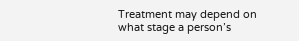Treatment may depend on what stage a person’s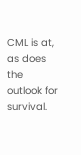CML is at, as does the outlook for survival.